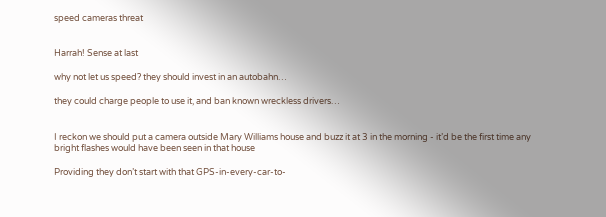speed cameras threat


Harrah! Sense at last

why not let us speed? they should invest in an autobahn…

they could charge people to use it, and ban known wreckless drivers…


I reckon we should put a camera outside Mary Williams house and buzz it at 3 in the morning - it’d be the first time any bright flashes would have been seen in that house

Providing they don’t start with that GPS-in-every-car-to-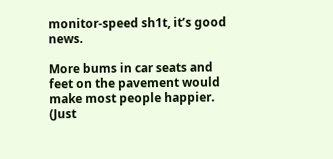monitor-speed sh1t, it’s good news.

More bums in car seats and feet on the pavement would make most people happier. (Just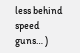less behind speed guns… )